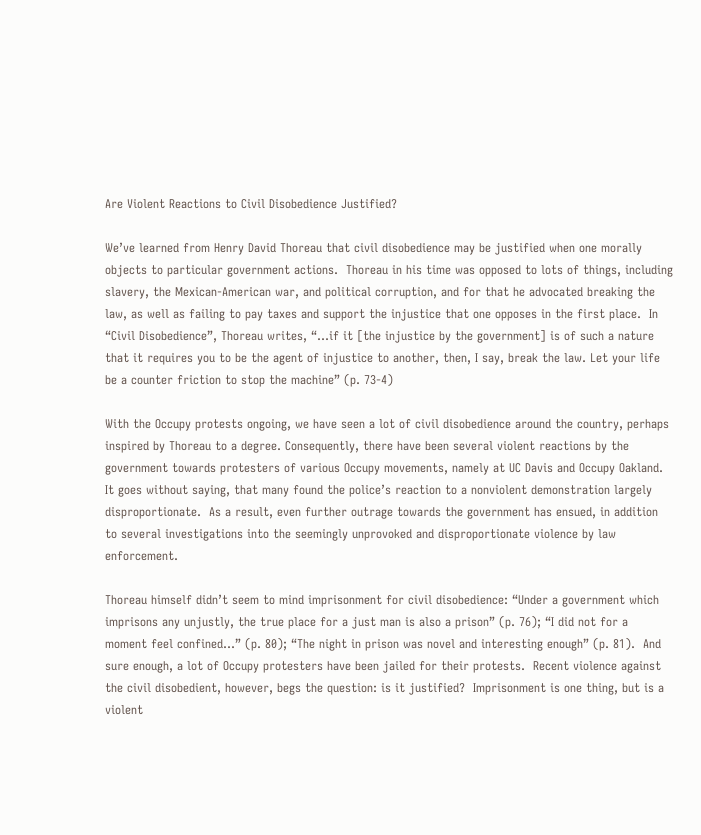Are Violent Reactions to Civil Disobedience Justified?

We’ve learned from Henry David Thoreau that civil disobedience may be justified when one morally objects to particular government actions.  Thoreau in his time was opposed to lots of things, including slavery, the Mexican-American war, and political corruption, and for that he advocated breaking the law, as well as failing to pay taxes and support the injustice that one opposes in the first place.  In “Civil Disobedience”, Thoreau writes, “…if it [the injustice by the government] is of such a nature that it requires you to be the agent of injustice to another, then, I say, break the law. Let your life be a counter friction to stop the machine” (p. 73-4)

With the Occupy protests ongoing, we have seen a lot of civil disobedience around the country, perhaps inspired by Thoreau to a degree. Consequently, there have been several violent reactions by the government towards protesters of various Occupy movements, namely at UC Davis and Occupy Oakland.  It goes without saying, that many found the police’s reaction to a nonviolent demonstration largely disproportionate.  As a result, even further outrage towards the government has ensued, in addition to several investigations into the seemingly unprovoked and disproportionate violence by law enforcement.

Thoreau himself didn’t seem to mind imprisonment for civil disobedience: “Under a government which imprisons any unjustly, the true place for a just man is also a prison” (p. 76); “I did not for a moment feel confined…” (p. 80); “The night in prison was novel and interesting enough” (p. 81).  And sure enough, a lot of Occupy protesters have been jailed for their protests.  Recent violence against the civil disobedient, however, begs the question: is it justified?  Imprisonment is one thing, but is a violent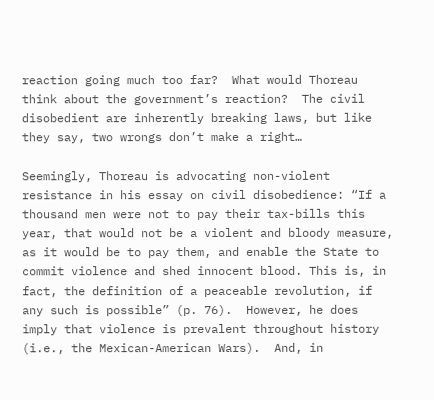reaction going much too far?  What would Thoreau think about the government’s reaction?  The civil disobedient are inherently breaking laws, but like they say, two wrongs don’t make a right…

Seemingly, Thoreau is advocating non-violent resistance in his essay on civil disobedience: “If a thousand men were not to pay their tax-bills this year, that would not be a violent and bloody measure, as it would be to pay them, and enable the State to commit violence and shed innocent blood. This is, in fact, the definition of a peaceable revolution, if any such is possible” (p. 76).  However, he does imply that violence is prevalent throughout history (i.e., the Mexican-American Wars).  And, in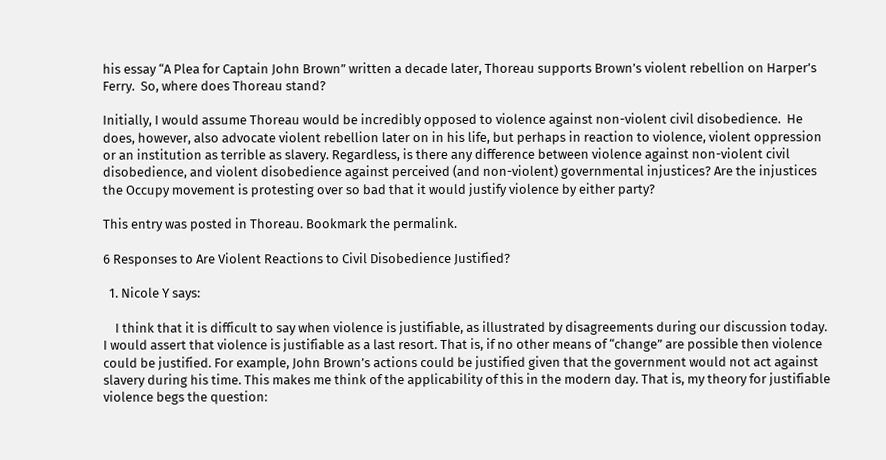his essay “A Plea for Captain John Brown” written a decade later, Thoreau supports Brown’s violent rebellion on Harper’s Ferry.  So, where does Thoreau stand?

Initially, I would assume Thoreau would be incredibly opposed to violence against non-violent civil disobedience.  He does, however, also advocate violent rebellion later on in his life, but perhaps in reaction to violence, violent oppression or an institution as terrible as slavery. Regardless, is there any difference between violence against non-violent civil disobedience, and violent disobedience against perceived (and non-violent) governmental injustices? Are the injustices the Occupy movement is protesting over so bad that it would justify violence by either party?

This entry was posted in Thoreau. Bookmark the permalink.

6 Responses to Are Violent Reactions to Civil Disobedience Justified?

  1. Nicole Y says:

    I think that it is difficult to say when violence is justifiable, as illustrated by disagreements during our discussion today. I would assert that violence is justifiable as a last resort. That is, if no other means of “change” are possible then violence could be justified. For example, John Brown’s actions could be justified given that the government would not act against slavery during his time. This makes me think of the applicability of this in the modern day. That is, my theory for justifiable violence begs the question: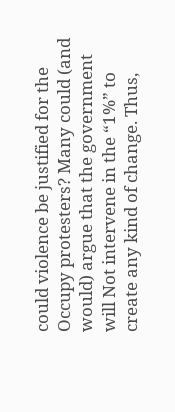could violence be justified for the Occupy protesters? Many could (and would) argue that the government will Not intervene in the “1%” to create any kind of change. Thus,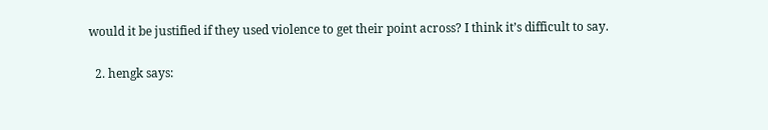would it be justified if they used violence to get their point across? I think it’s difficult to say.

  2. hengk says: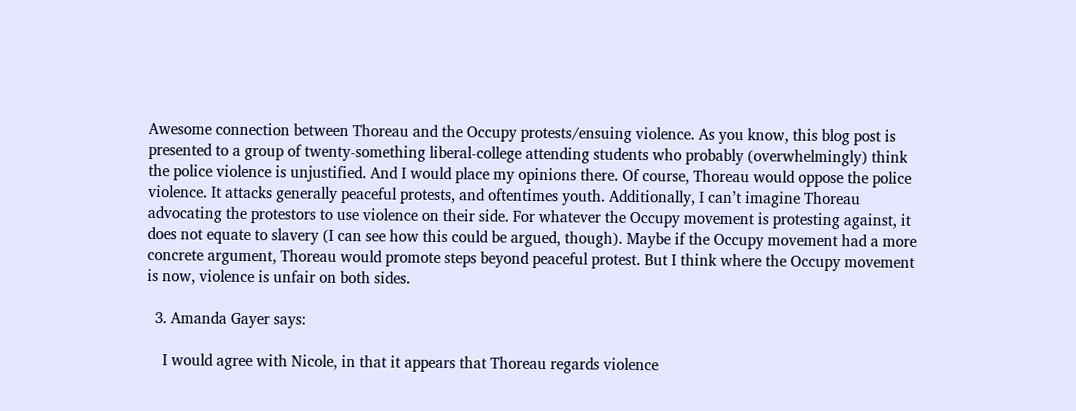Awesome connection between Thoreau and the Occupy protests/ensuing violence. As you know, this blog post is presented to a group of twenty-something liberal-college attending students who probably (overwhelmingly) think the police violence is unjustified. And I would place my opinions there. Of course, Thoreau would oppose the police violence. It attacks generally peaceful protests, and oftentimes youth. Additionally, I can’t imagine Thoreau advocating the protestors to use violence on their side. For whatever the Occupy movement is protesting against, it does not equate to slavery (I can see how this could be argued, though). Maybe if the Occupy movement had a more concrete argument, Thoreau would promote steps beyond peaceful protest. But I think where the Occupy movement is now, violence is unfair on both sides.

  3. Amanda Gayer says:

    I would agree with Nicole, in that it appears that Thoreau regards violence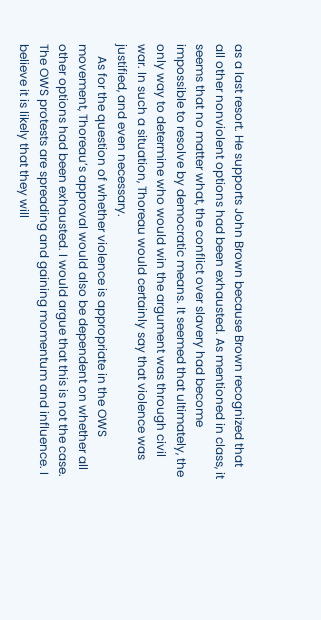as a last resort. He supports John Brown because Brown recognized that all other nonviolent options had been exhausted. As mentioned in class, it seems that no matter what, the conflict over slavery had become impossible to resolve by democratic means. It seemed that ultimately, the only way to determine who would win the argument was through civil war. In such a situation, Thoreau would certainly say that violence was justified, and even necessary.
    As for the question of whether violence is appropriate in the OWS movement, Thoreau’s approval would also be dependent on whether all other options had been exhausted. I would argue that this is not the case. The OWS protests are spreading and gaining momentum and influence. I believe it is likely that they will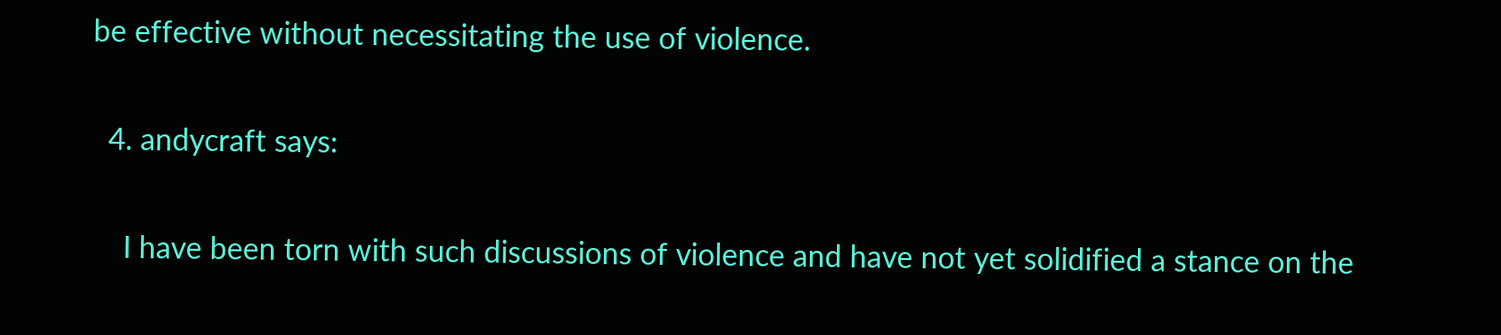be effective without necessitating the use of violence.

  4. andycraft says:

    I have been torn with such discussions of violence and have not yet solidified a stance on the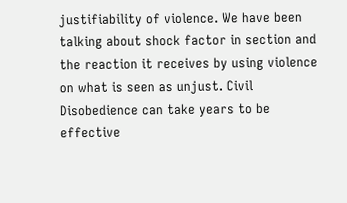justifiability of violence. We have been talking about shock factor in section and the reaction it receives by using violence on what is seen as unjust. Civil Disobedience can take years to be effective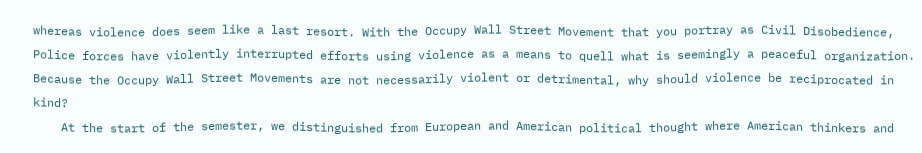whereas violence does seem like a last resort. With the Occupy Wall Street Movement that you portray as Civil Disobedience, Police forces have violently interrupted efforts using violence as a means to quell what is seemingly a peaceful organization. Because the Occupy Wall Street Movements are not necessarily violent or detrimental, why should violence be reciprocated in kind?
    At the start of the semester, we distinguished from European and American political thought where American thinkers and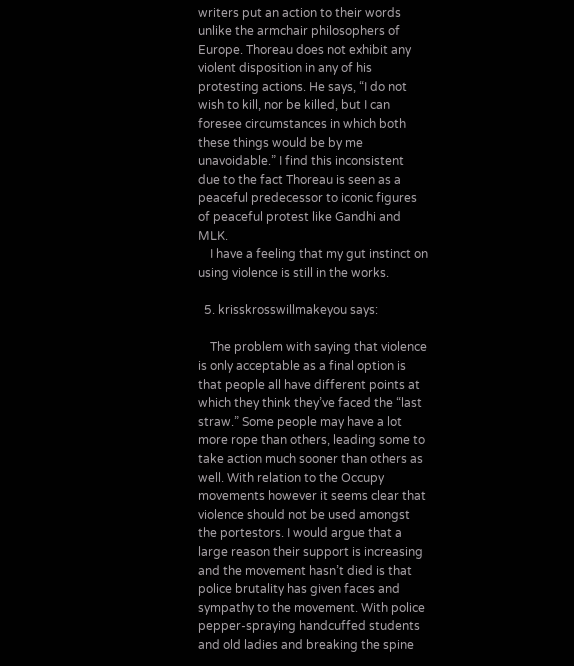writers put an action to their words unlike the armchair philosophers of Europe. Thoreau does not exhibit any violent disposition in any of his protesting actions. He says, “I do not wish to kill, nor be killed, but I can foresee circumstances in which both these things would be by me unavoidable.” I find this inconsistent due to the fact Thoreau is seen as a peaceful predecessor to iconic figures of peaceful protest like Gandhi and MLK.
    I have a feeling that my gut instinct on using violence is still in the works.

  5. krisskrosswillmakeyou says:

    The problem with saying that violence is only acceptable as a final option is that people all have different points at which they think they’ve faced the “last straw.” Some people may have a lot more rope than others, leading some to take action much sooner than others as well. With relation to the Occupy movements however it seems clear that violence should not be used amongst the portestors. I would argue that a large reason their support is increasing and the movement hasn’t died is that police brutality has given faces and sympathy to the movement. With police pepper-spraying handcuffed students and old ladies and breaking the spine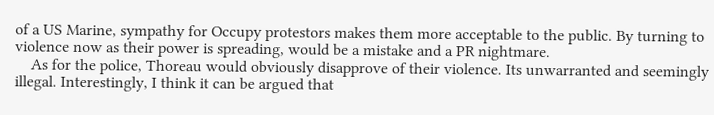of a US Marine, sympathy for Occupy protestors makes them more acceptable to the public. By turning to violence now as their power is spreading, would be a mistake and a PR nightmare.
    As for the police, Thoreau would obviously disapprove of their violence. Its unwarranted and seemingly illegal. Interestingly, I think it can be argued that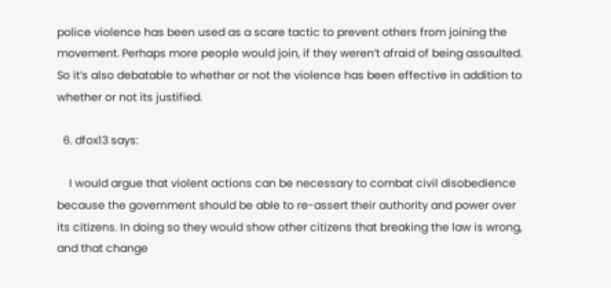police violence has been used as a scare tactic to prevent others from joining the movement. Perhaps more people would join, if they weren’t afraid of being assaulted. So it’s also debatable to whether or not the violence has been effective in addition to whether or not its justified.

  6. dfox13 says:

    I would argue that violent actions can be necessary to combat civil disobedience because the government should be able to re-assert their authority and power over its citizens. In doing so they would show other citizens that breaking the law is wrong, and that change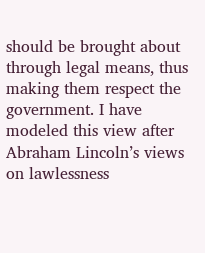should be brought about through legal means, thus making them respect the government. I have modeled this view after Abraham Lincoln’s views on lawlessness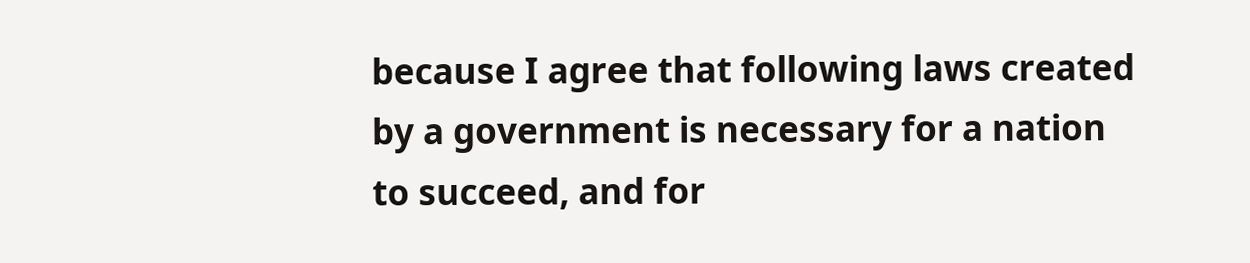because I agree that following laws created by a government is necessary for a nation to succeed, and for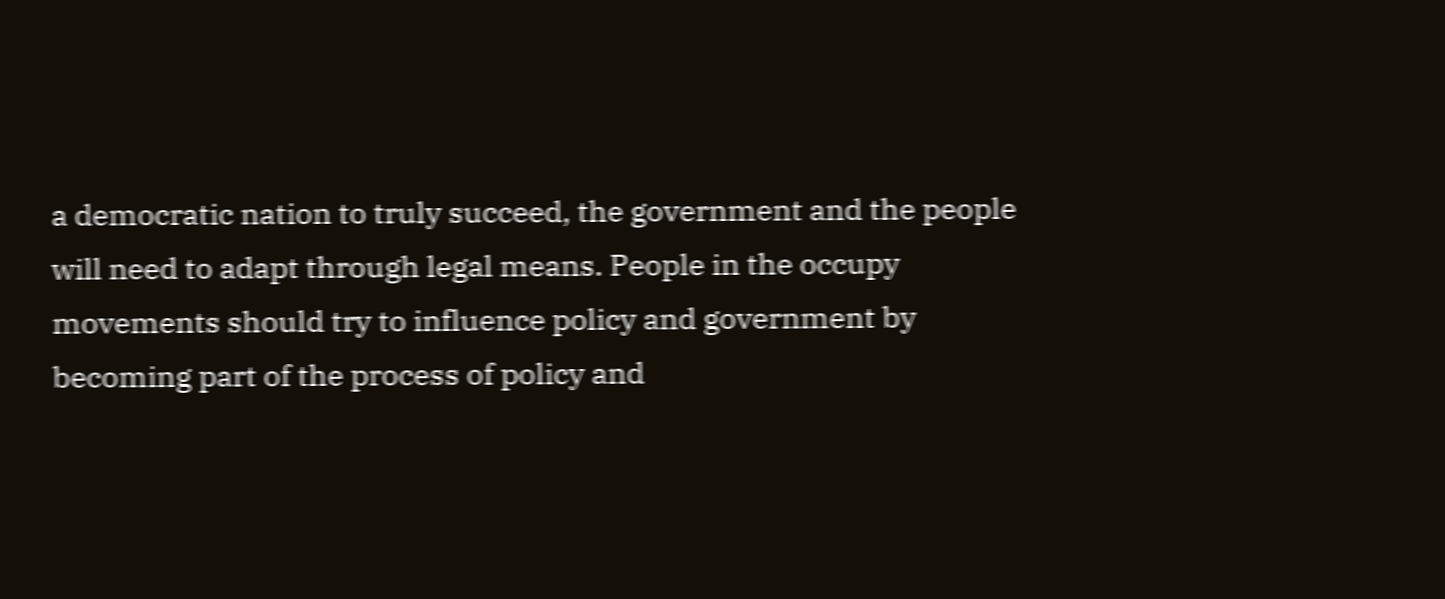a democratic nation to truly succeed, the government and the people will need to adapt through legal means. People in the occupy movements should try to influence policy and government by becoming part of the process of policy and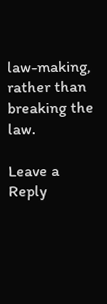law-making, rather than breaking the law.

Leave a Reply